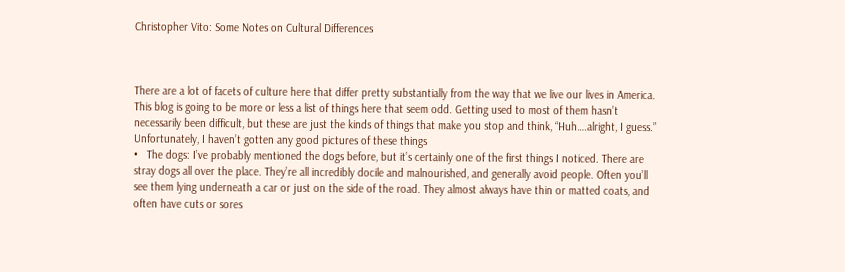Christopher Vito: Some Notes on Cultural Differences



There are a lot of facets of culture here that differ pretty substantially from the way that we live our lives in America. This blog is going to be more or less a list of things here that seem odd. Getting used to most of them hasn’t necessarily been difficult, but these are just the kinds of things that make you stop and think, “Huh….alright, I guess.” Unfortunately, I haven’t gotten any good pictures of these things
•   The dogs: I’ve probably mentioned the dogs before, but it’s certainly one of the first things I noticed. There are stray dogs all over the place. They’re all incredibly docile and malnourished, and generally avoid people. Often you’ll see them lying underneath a car or just on the side of the road. They almost always have thin or matted coats, and often have cuts or sores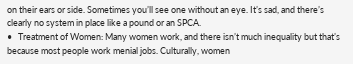on their ears or side. Sometimes you’ll see one without an eye. It’s sad, and there’s clearly no system in place like a pound or an SPCA.
•   Treatment of Women: Many women work, and there isn’t much inequality but that’s because most people work menial jobs. Culturally, women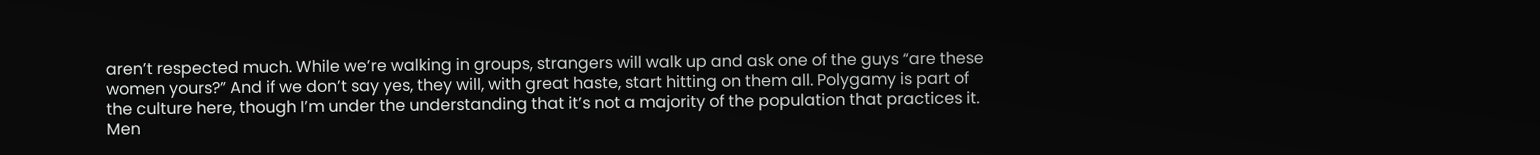aren’t respected much. While we’re walking in groups, strangers will walk up and ask one of the guys “are these women yours?” And if we don’t say yes, they will, with great haste, start hitting on them all. Polygamy is part of the culture here, though I’m under the understanding that it’s not a majority of the population that practices it. Men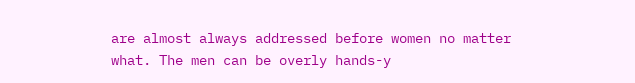are almost always addressed before women no matter what. The men can be overly hands-y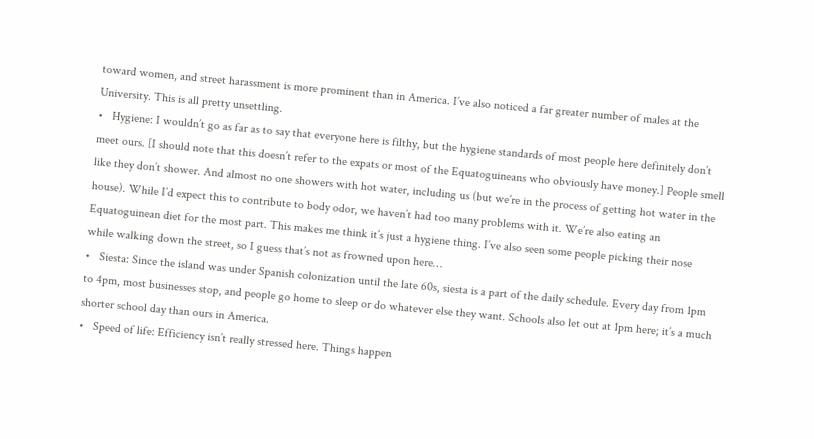toward women, and street harassment is more prominent than in America. I’ve also noticed a far greater number of males at the University. This is all pretty unsettling.
•   Hygiene: I wouldn’t go as far as to say that everyone here is filthy, but the hygiene standards of most people here definitely don’t meet ours. [I should note that this doesn’t refer to the expats or most of the Equatoguineans who obviously have money.] People smell like they don’t shower. And almost no one showers with hot water, including us (but we’re in the process of getting hot water in the house). While I’d expect this to contribute to body odor, we haven’t had too many problems with it. We’re also eating an Equatoguinean diet for the most part. This makes me think it’s just a hygiene thing. I’ve also seen some people picking their nose while walking down the street, so I guess that’s not as frowned upon here…
•   Siesta: Since the island was under Spanish colonization until the late 60s, siesta is a part of the daily schedule. Every day from 1pm to 4pm, most businesses stop, and people go home to sleep or do whatever else they want. Schools also let out at 1pm here; it’s a much shorter school day than ours in America.
•   Speed of life: Efficiency isn’t really stressed here. Things happen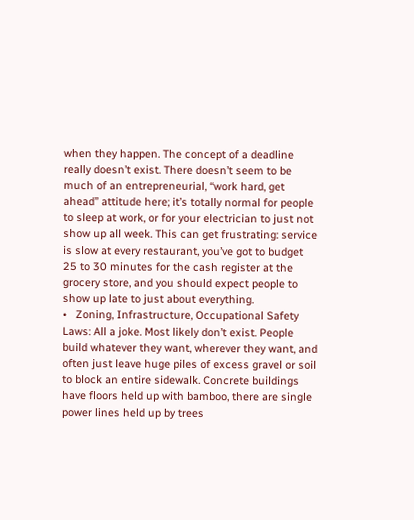when they happen. The concept of a deadline really doesn’t exist. There doesn’t seem to be much of an entrepreneurial, “work hard, get ahead” attitude here; it’s totally normal for people to sleep at work, or for your electrician to just not show up all week. This can get frustrating: service is slow at every restaurant, you’ve got to budget 25 to 30 minutes for the cash register at the grocery store, and you should expect people to show up late to just about everything.
•   Zoning, Infrastructure, Occupational Safety Laws: All a joke. Most likely don’t exist. People build whatever they want, wherever they want, and often just leave huge piles of excess gravel or soil to block an entire sidewalk. Concrete buildings have floors held up with bamboo, there are single power lines held up by trees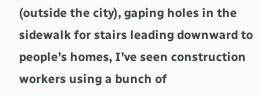(outside the city), gaping holes in the sidewalk for stairs leading downward to people’s homes, I’ve seen construction workers using a bunch of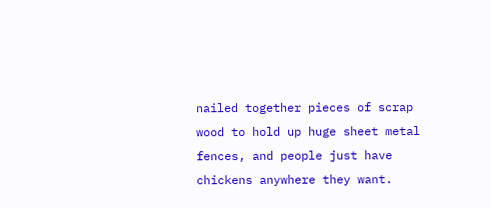nailed together pieces of scrap wood to hold up huge sheet metal fences, and people just have chickens anywhere they want.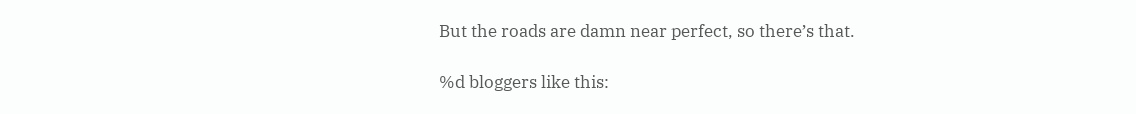But the roads are damn near perfect, so there’s that.

%d bloggers like this: